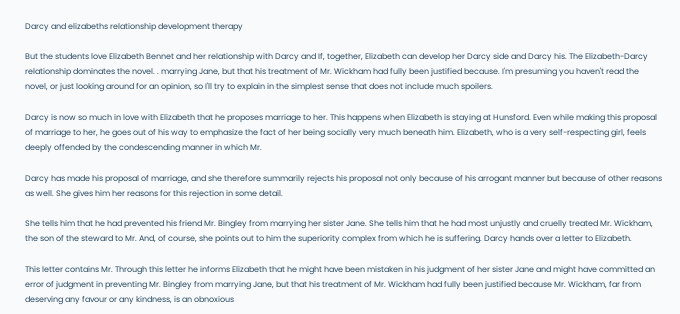Darcy and elizabeths relationship development therapy

But the students love Elizabeth Bennet and her relationship with Darcy and If, together, Elizabeth can develop her Darcy side and Darcy his. The Elizabeth-Darcy relationship dominates the novel. . marrying Jane, but that his treatment of Mr. Wickham had fully been justified because. I'm presuming you haven't read the novel, or just looking around for an opinion, so I'll try to explain in the simplest sense that does not include much spoilers.

Darcy is now so much in love with Elizabeth that he proposes marriage to her. This happens when Elizabeth is staying at Hunsford. Even while making this proposal of marriage to her, he goes out of his way to emphasize the fact of her being socially very much beneath him. Elizabeth, who is a very self-respecting girl, feels deeply offended by the condescending manner in which Mr.

Darcy has made his proposal of marriage, and she therefore summarily rejects his proposal not only because of his arrogant manner but because of other reasons as well. She gives him her reasons for this rejection in some detail.

She tells him that he had prevented his friend Mr. Bingley from marrying her sister Jane. She tells him that he had most unjustly and cruelly treated Mr. Wickham, the son of the steward to Mr. And, of course, she points out to him the superiority complex from which he is suffering. Darcy hands over a letter to Elizabeth.

This letter contains Mr. Through this letter he informs Elizabeth that he might have been mistaken in his judgment of her sister Jane and might have committed an error of judgment in preventing Mr. Bingley from marrying Jane, but that his treatment of Mr. Wickham had fully been justified because Mr. Wickham, far from deserving any favour or any kindness, is an obnoxious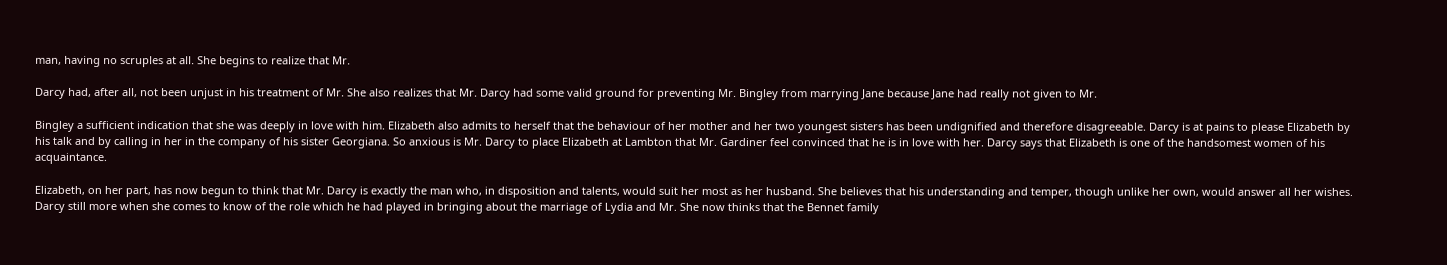man, having no scruples at all. She begins to realize that Mr.

Darcy had, after all, not been unjust in his treatment of Mr. She also realizes that Mr. Darcy had some valid ground for preventing Mr. Bingley from marrying Jane because Jane had really not given to Mr.

Bingley a sufficient indication that she was deeply in love with him. Elizabeth also admits to herself that the behaviour of her mother and her two youngest sisters has been undignified and therefore disagreeable. Darcy is at pains to please Elizabeth by his talk and by calling in her in the company of his sister Georgiana. So anxious is Mr. Darcy to place Elizabeth at Lambton that Mr. Gardiner feel convinced that he is in love with her. Darcy says that Elizabeth is one of the handsomest women of his acquaintance.

Elizabeth, on her part, has now begun to think that Mr. Darcy is exactly the man who, in disposition and talents, would suit her most as her husband. She believes that his understanding and temper, though unlike her own, would answer all her wishes. Darcy still more when she comes to know of the role which he had played in bringing about the marriage of Lydia and Mr. She now thinks that the Bennet family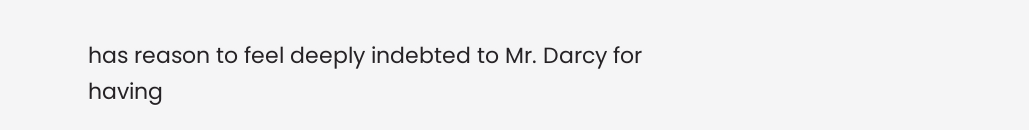has reason to feel deeply indebted to Mr. Darcy for having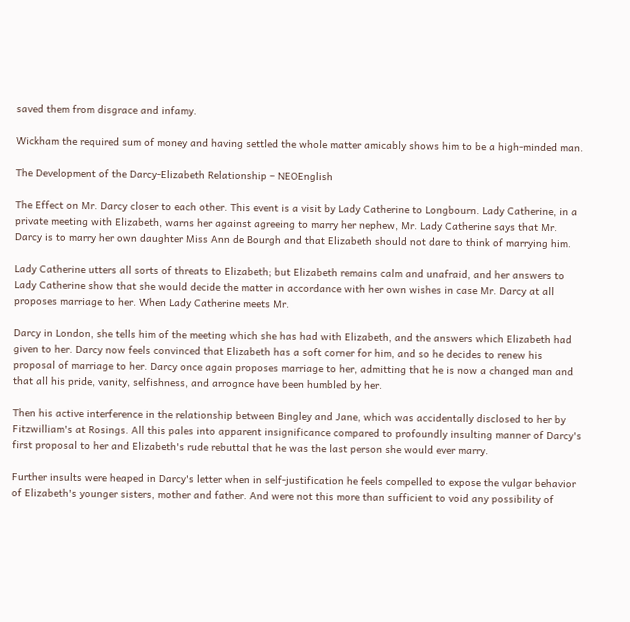saved them from disgrace and infamy.

Wickham the required sum of money and having settled the whole matter amicably shows him to be a high-minded man.

The Development of the Darcy-Elizabeth Relationship – NEOEnglish

The Effect on Mr. Darcy closer to each other. This event is a visit by Lady Catherine to Longbourn. Lady Catherine, in a private meeting with Elizabeth, warns her against agreeing to marry her nephew, Mr. Lady Catherine says that Mr. Darcy is to marry her own daughter Miss Ann de Bourgh and that Elizabeth should not dare to think of marrying him.

Lady Catherine utters all sorts of threats to Elizabeth; but Elizabeth remains calm and unafraid, and her answers to Lady Catherine show that she would decide the matter in accordance with her own wishes in case Mr. Darcy at all proposes marriage to her. When Lady Catherine meets Mr.

Darcy in London, she tells him of the meeting which she has had with Elizabeth, and the answers which Elizabeth had given to her. Darcy now feels convinced that Elizabeth has a soft corner for him, and so he decides to renew his proposal of marriage to her. Darcy once again proposes marriage to her, admitting that he is now a changed man and that all his pride, vanity, selfishness, and arrognce have been humbled by her.

Then his active interference in the relationship between Bingley and Jane, which was accidentally disclosed to her by Fitzwilliam's at Rosings. All this pales into apparent insignificance compared to profoundly insulting manner of Darcy's first proposal to her and Elizabeth's rude rebuttal that he was the last person she would ever marry.

Further insults were heaped in Darcy's letter when in self-justification he feels compelled to expose the vulgar behavior of Elizabeth's younger sisters, mother and father. And were not this more than sufficient to void any possibility of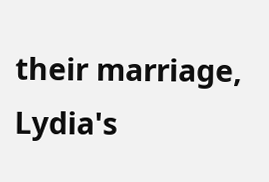their marriage, Lydia's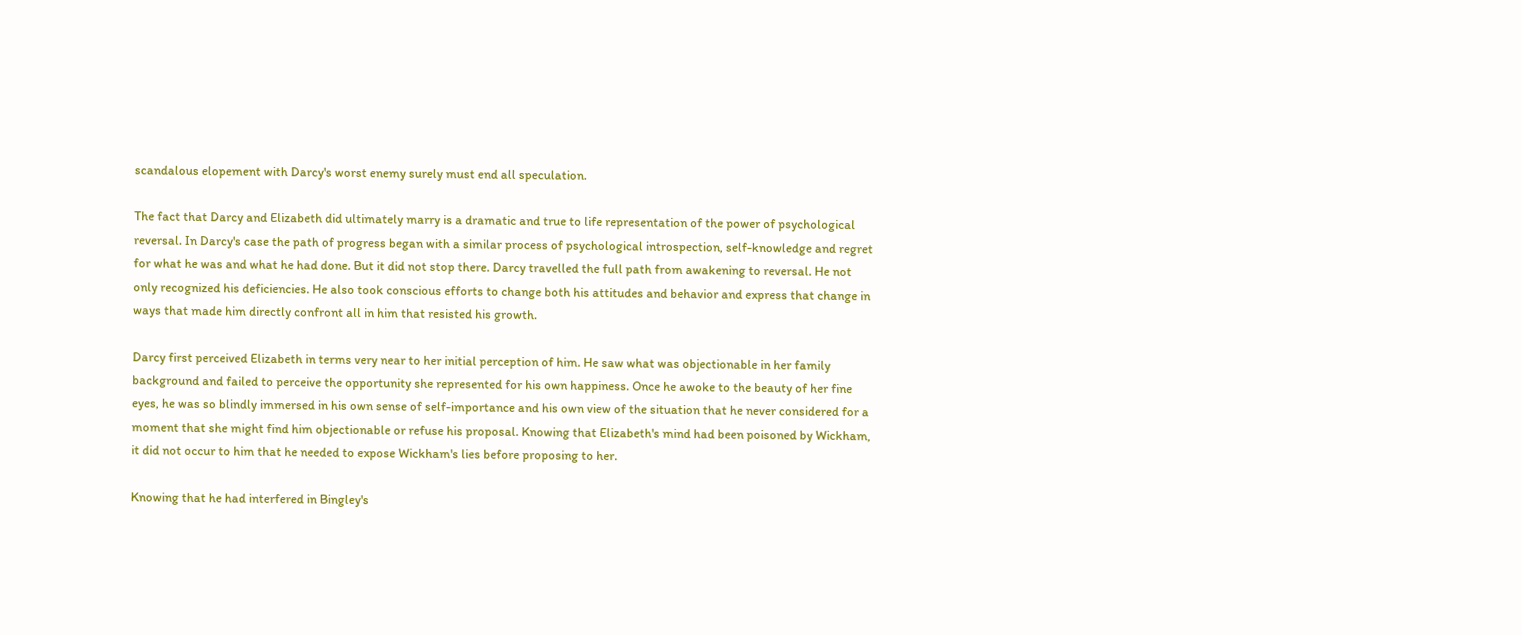scandalous elopement with Darcy's worst enemy surely must end all speculation.

The fact that Darcy and Elizabeth did ultimately marry is a dramatic and true to life representation of the power of psychological reversal. In Darcy's case the path of progress began with a similar process of psychological introspection, self-knowledge and regret for what he was and what he had done. But it did not stop there. Darcy travelled the full path from awakening to reversal. He not only recognized his deficiencies. He also took conscious efforts to change both his attitudes and behavior and express that change in ways that made him directly confront all in him that resisted his growth.

Darcy first perceived Elizabeth in terms very near to her initial perception of him. He saw what was objectionable in her family background and failed to perceive the opportunity she represented for his own happiness. Once he awoke to the beauty of her fine eyes, he was so blindly immersed in his own sense of self-importance and his own view of the situation that he never considered for a moment that she might find him objectionable or refuse his proposal. Knowing that Elizabeth's mind had been poisoned by Wickham, it did not occur to him that he needed to expose Wickham's lies before proposing to her.

Knowing that he had interfered in Bingley's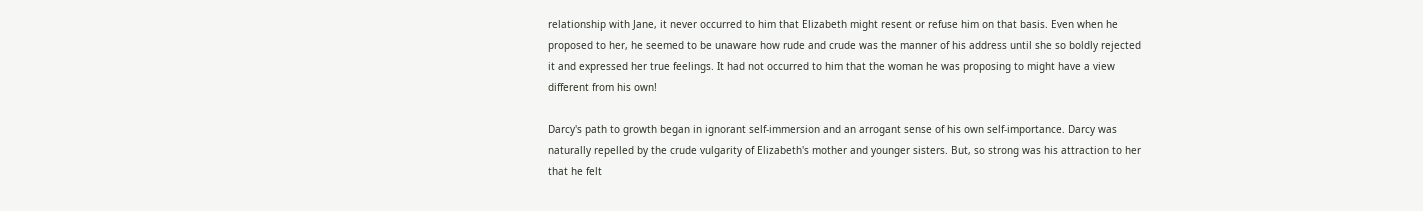relationship with Jane, it never occurred to him that Elizabeth might resent or refuse him on that basis. Even when he proposed to her, he seemed to be unaware how rude and crude was the manner of his address until she so boldly rejected it and expressed her true feelings. It had not occurred to him that the woman he was proposing to might have a view different from his own!

Darcy's path to growth began in ignorant self-immersion and an arrogant sense of his own self-importance. Darcy was naturally repelled by the crude vulgarity of Elizabeth's mother and younger sisters. But, so strong was his attraction to her that he felt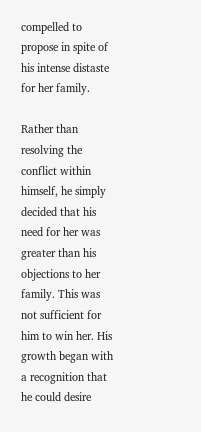compelled to propose in spite of his intense distaste for her family.

Rather than resolving the conflict within himself, he simply decided that his need for her was greater than his objections to her family. This was not sufficient for him to win her. His growth began with a recognition that he could desire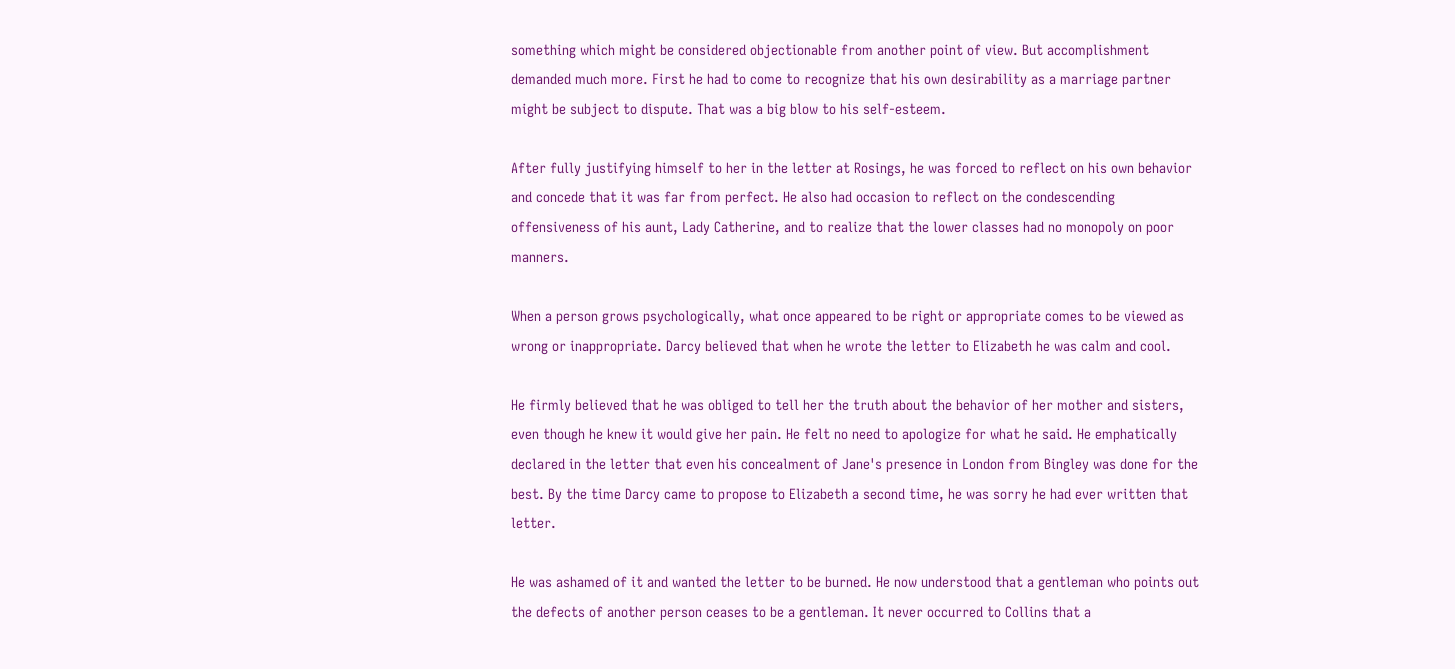something which might be considered objectionable from another point of view. But accomplishment demanded much more. First he had to come to recognize that his own desirability as a marriage partner might be subject to dispute. That was a big blow to his self-esteem.

After fully justifying himself to her in the letter at Rosings, he was forced to reflect on his own behavior and concede that it was far from perfect. He also had occasion to reflect on the condescending offensiveness of his aunt, Lady Catherine, and to realize that the lower classes had no monopoly on poor manners.

When a person grows psychologically, what once appeared to be right or appropriate comes to be viewed as wrong or inappropriate. Darcy believed that when he wrote the letter to Elizabeth he was calm and cool.

He firmly believed that he was obliged to tell her the truth about the behavior of her mother and sisters, even though he knew it would give her pain. He felt no need to apologize for what he said. He emphatically declared in the letter that even his concealment of Jane's presence in London from Bingley was done for the best. By the time Darcy came to propose to Elizabeth a second time, he was sorry he had ever written that letter.

He was ashamed of it and wanted the letter to be burned. He now understood that a gentleman who points out the defects of another person ceases to be a gentleman. It never occurred to Collins that a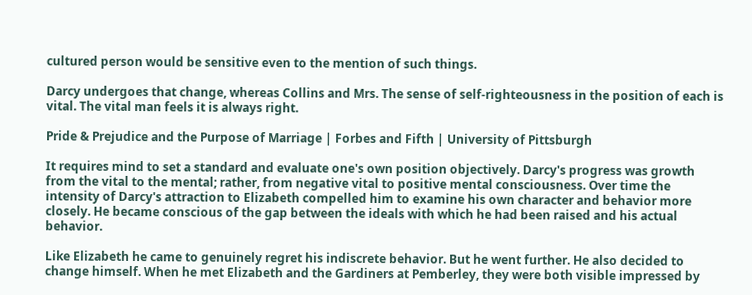cultured person would be sensitive even to the mention of such things.

Darcy undergoes that change, whereas Collins and Mrs. The sense of self-righteousness in the position of each is vital. The vital man feels it is always right.

Pride & Prejudice and the Purpose of Marriage | Forbes and Fifth | University of Pittsburgh

It requires mind to set a standard and evaluate one's own position objectively. Darcy's progress was growth from the vital to the mental; rather, from negative vital to positive mental consciousness. Over time the intensity of Darcy's attraction to Elizabeth compelled him to examine his own character and behavior more closely. He became conscious of the gap between the ideals with which he had been raised and his actual behavior.

Like Elizabeth he came to genuinely regret his indiscrete behavior. But he went further. He also decided to change himself. When he met Elizabeth and the Gardiners at Pemberley, they were both visible impressed by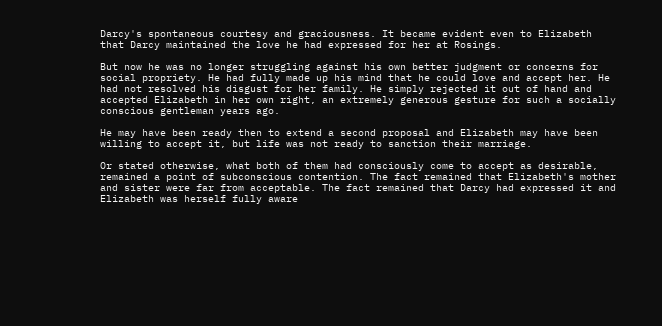Darcy's spontaneous courtesy and graciousness. It became evident even to Elizabeth that Darcy maintained the love he had expressed for her at Rosings.

But now he was no longer struggling against his own better judgment or concerns for social propriety. He had fully made up his mind that he could love and accept her. He had not resolved his disgust for her family. He simply rejected it out of hand and accepted Elizabeth in her own right, an extremely generous gesture for such a socially conscious gentleman years ago.

He may have been ready then to extend a second proposal and Elizabeth may have been willing to accept it, but life was not ready to sanction their marriage.

Or stated otherwise, what both of them had consciously come to accept as desirable, remained a point of subconscious contention. The fact remained that Elizabeth's mother and sister were far from acceptable. The fact remained that Darcy had expressed it and Elizabeth was herself fully aware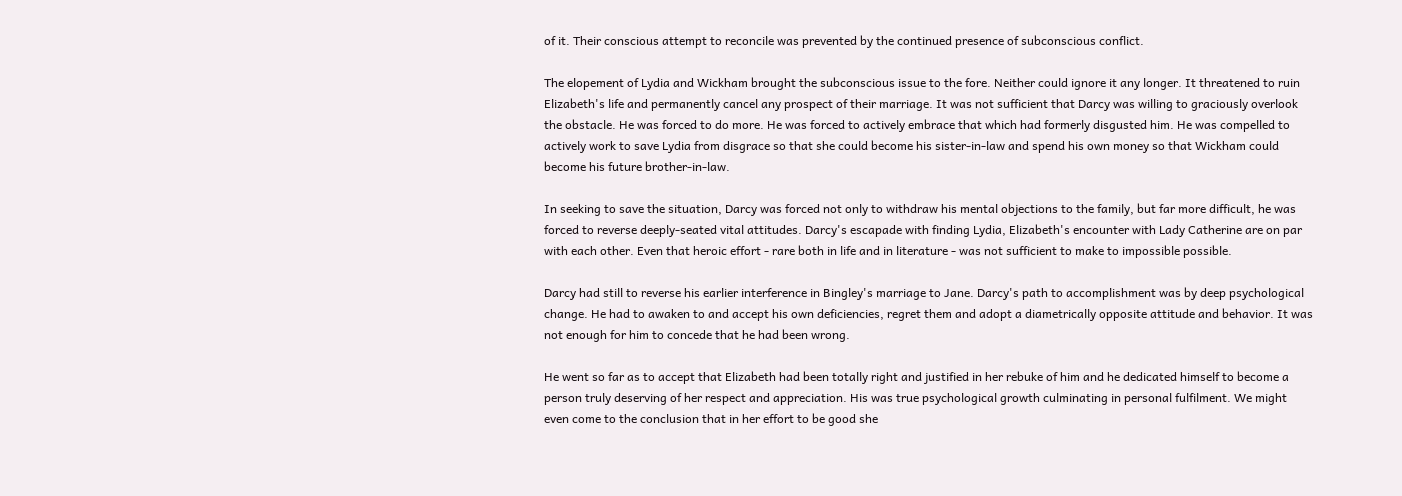of it. Their conscious attempt to reconcile was prevented by the continued presence of subconscious conflict.

The elopement of Lydia and Wickham brought the subconscious issue to the fore. Neither could ignore it any longer. It threatened to ruin Elizabeth's life and permanently cancel any prospect of their marriage. It was not sufficient that Darcy was willing to graciously overlook the obstacle. He was forced to do more. He was forced to actively embrace that which had formerly disgusted him. He was compelled to actively work to save Lydia from disgrace so that she could become his sister-in-law and spend his own money so that Wickham could become his future brother-in-law.

In seeking to save the situation, Darcy was forced not only to withdraw his mental objections to the family, but far more difficult, he was forced to reverse deeply-seated vital attitudes. Darcy's escapade with finding Lydia, Elizabeth's encounter with Lady Catherine are on par with each other. Even that heroic effort - rare both in life and in literature - was not sufficient to make to impossible possible.

Darcy had still to reverse his earlier interference in Bingley's marriage to Jane. Darcy's path to accomplishment was by deep psychological change. He had to awaken to and accept his own deficiencies, regret them and adopt a diametrically opposite attitude and behavior. It was not enough for him to concede that he had been wrong.

He went so far as to accept that Elizabeth had been totally right and justified in her rebuke of him and he dedicated himself to become a person truly deserving of her respect and appreciation. His was true psychological growth culminating in personal fulfilment. We might even come to the conclusion that in her effort to be good she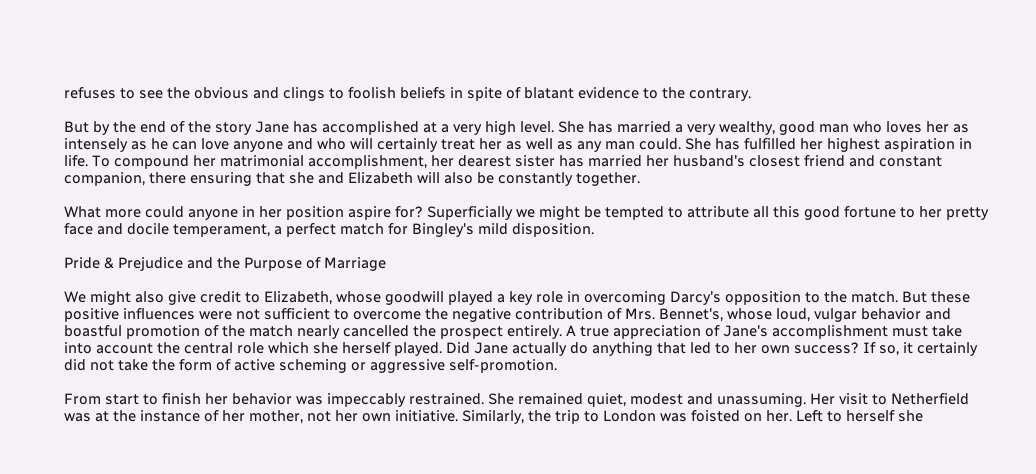refuses to see the obvious and clings to foolish beliefs in spite of blatant evidence to the contrary.

But by the end of the story Jane has accomplished at a very high level. She has married a very wealthy, good man who loves her as intensely as he can love anyone and who will certainly treat her as well as any man could. She has fulfilled her highest aspiration in life. To compound her matrimonial accomplishment, her dearest sister has married her husband's closest friend and constant companion, there ensuring that she and Elizabeth will also be constantly together.

What more could anyone in her position aspire for? Superficially we might be tempted to attribute all this good fortune to her pretty face and docile temperament, a perfect match for Bingley's mild disposition.

Pride & Prejudice and the Purpose of Marriage

We might also give credit to Elizabeth, whose goodwill played a key role in overcoming Darcy's opposition to the match. But these positive influences were not sufficient to overcome the negative contribution of Mrs. Bennet's, whose loud, vulgar behavior and boastful promotion of the match nearly cancelled the prospect entirely. A true appreciation of Jane's accomplishment must take into account the central role which she herself played. Did Jane actually do anything that led to her own success? If so, it certainly did not take the form of active scheming or aggressive self-promotion.

From start to finish her behavior was impeccably restrained. She remained quiet, modest and unassuming. Her visit to Netherfield was at the instance of her mother, not her own initiative. Similarly, the trip to London was foisted on her. Left to herself she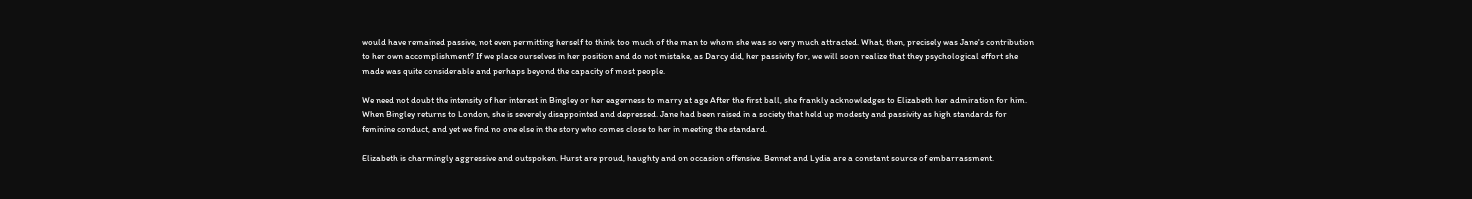would have remained passive, not even permitting herself to think too much of the man to whom she was so very much attracted. What, then, precisely was Jane's contribution to her own accomplishment? If we place ourselves in her position and do not mistake, as Darcy did, her passivity for, we will soon realize that they psychological effort she made was quite considerable and perhaps beyond the capacity of most people.

We need not doubt the intensity of her interest in Bingley or her eagerness to marry at age After the first ball, she frankly acknowledges to Elizabeth her admiration for him. When Bingley returns to London, she is severely disappointed and depressed. Jane had been raised in a society that held up modesty and passivity as high standards for feminine conduct, and yet we find no one else in the story who comes close to her in meeting the standard.

Elizabeth is charmingly aggressive and outspoken. Hurst are proud, haughty and on occasion offensive. Bennet and Lydia are a constant source of embarrassment.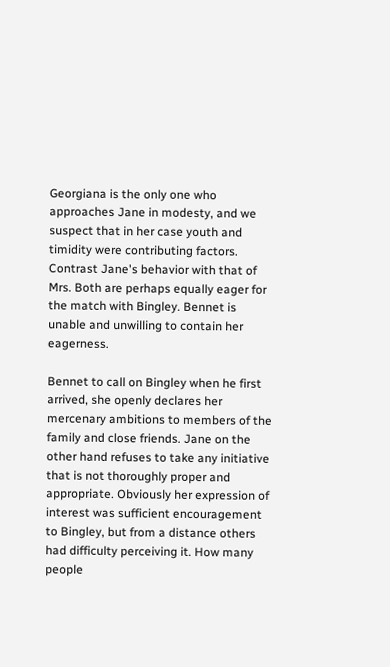Georgiana is the only one who approaches Jane in modesty, and we suspect that in her case youth and timidity were contributing factors. Contrast Jane's behavior with that of Mrs. Both are perhaps equally eager for the match with Bingley. Bennet is unable and unwilling to contain her eagerness.

Bennet to call on Bingley when he first arrived, she openly declares her mercenary ambitions to members of the family and close friends. Jane on the other hand refuses to take any initiative that is not thoroughly proper and appropriate. Obviously her expression of interest was sufficient encouragement to Bingley, but from a distance others had difficulty perceiving it. How many people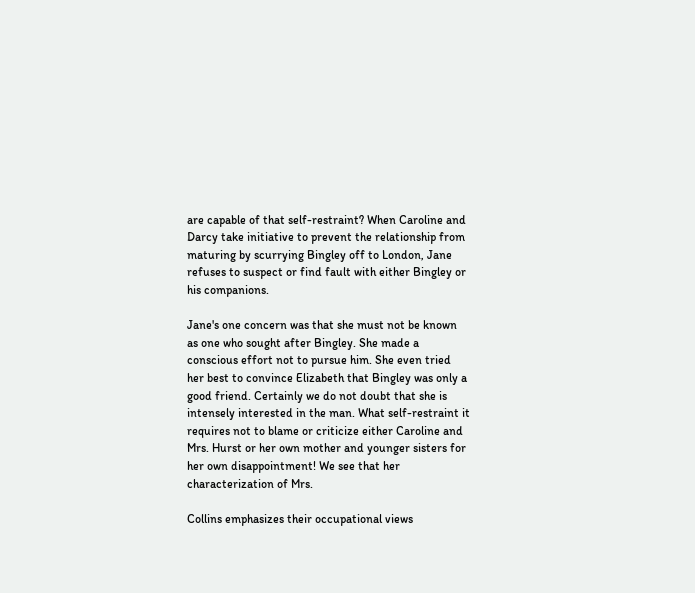are capable of that self-restraint? When Caroline and Darcy take initiative to prevent the relationship from maturing by scurrying Bingley off to London, Jane refuses to suspect or find fault with either Bingley or his companions.

Jane's one concern was that she must not be known as one who sought after Bingley. She made a conscious effort not to pursue him. She even tried her best to convince Elizabeth that Bingley was only a good friend. Certainly we do not doubt that she is intensely interested in the man. What self-restraint it requires not to blame or criticize either Caroline and Mrs. Hurst or her own mother and younger sisters for her own disappointment! We see that her characterization of Mrs.

Collins emphasizes their occupational views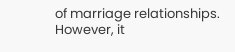of marriage relationships. However, it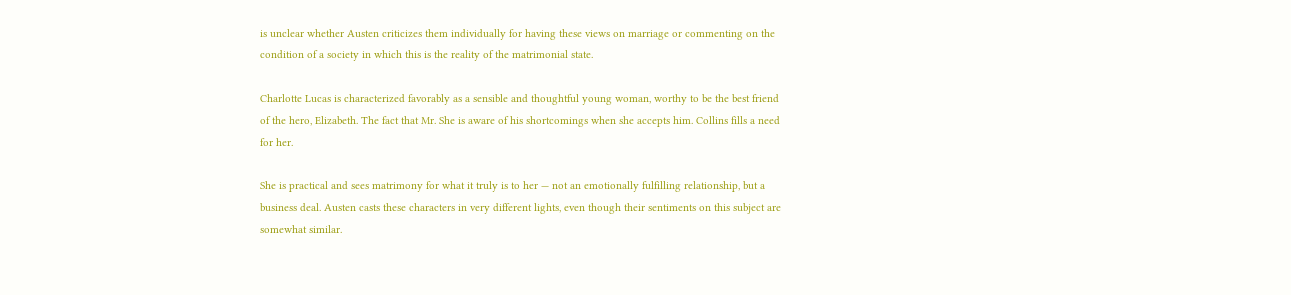is unclear whether Austen criticizes them individually for having these views on marriage or commenting on the condition of a society in which this is the reality of the matrimonial state.

Charlotte Lucas is characterized favorably as a sensible and thoughtful young woman, worthy to be the best friend of the hero, Elizabeth. The fact that Mr. She is aware of his shortcomings when she accepts him. Collins fills a need for her.

She is practical and sees matrimony for what it truly is to her — not an emotionally fulfilling relationship, but a business deal. Austen casts these characters in very different lights, even though their sentiments on this subject are somewhat similar.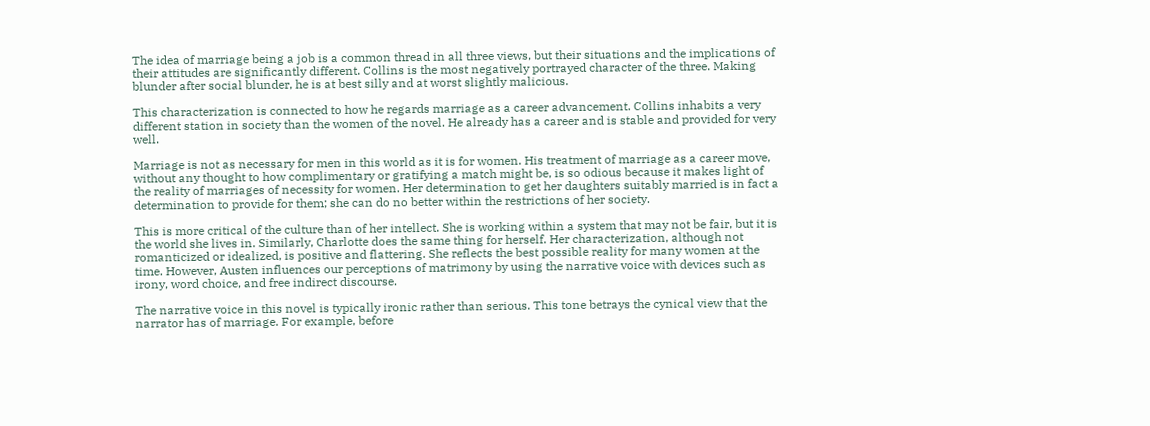The idea of marriage being a job is a common thread in all three views, but their situations and the implications of their attitudes are significantly different. Collins is the most negatively portrayed character of the three. Making blunder after social blunder, he is at best silly and at worst slightly malicious.

This characterization is connected to how he regards marriage as a career advancement. Collins inhabits a very different station in society than the women of the novel. He already has a career and is stable and provided for very well.

Marriage is not as necessary for men in this world as it is for women. His treatment of marriage as a career move, without any thought to how complimentary or gratifying a match might be, is so odious because it makes light of the reality of marriages of necessity for women. Her determination to get her daughters suitably married is in fact a determination to provide for them; she can do no better within the restrictions of her society.

This is more critical of the culture than of her intellect. She is working within a system that may not be fair, but it is the world she lives in. Similarly, Charlotte does the same thing for herself. Her characterization, although not romanticized or idealized, is positive and flattering. She reflects the best possible reality for many women at the time. However, Austen influences our perceptions of matrimony by using the narrative voice with devices such as irony, word choice, and free indirect discourse.

The narrative voice in this novel is typically ironic rather than serious. This tone betrays the cynical view that the narrator has of marriage. For example, before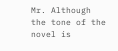Mr. Although the tone of the novel is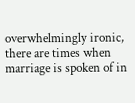overwhelmingly ironic, there are times when marriage is spoken of in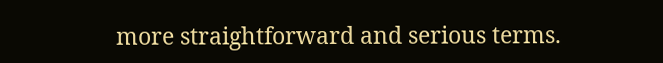more straightforward and serious terms.